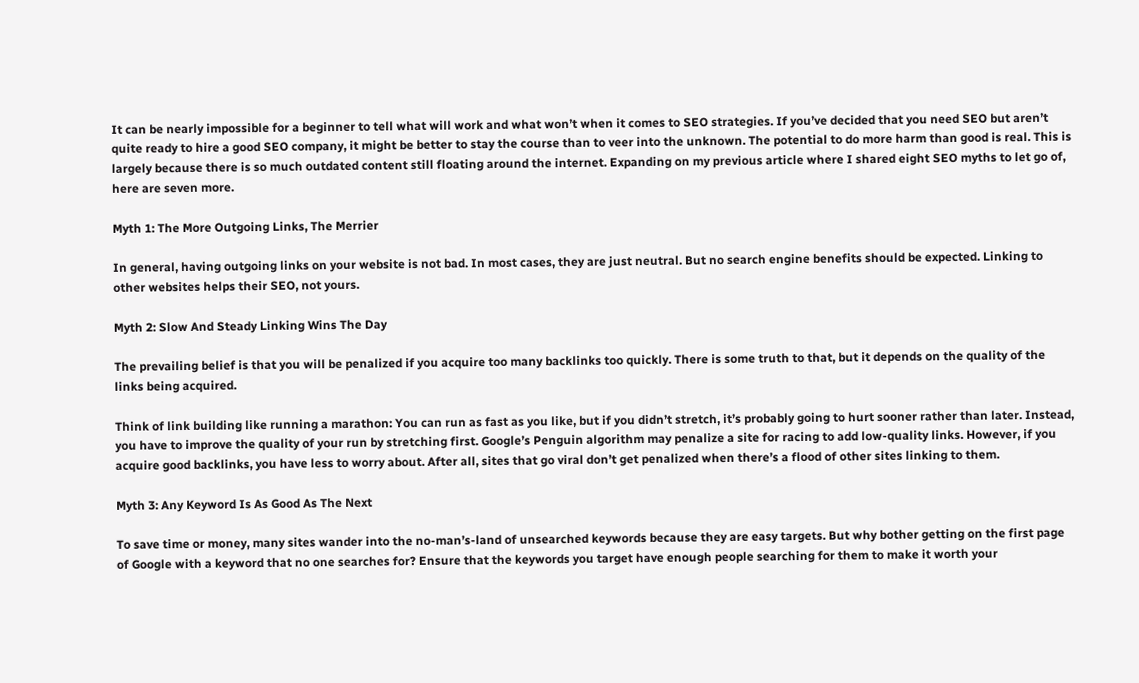It can be nearly impossible for a beginner to tell what will work and what won’t when it comes to SEO strategies. If you’ve decided that you need SEO but aren’t quite ready to hire a good SEO company, it might be better to stay the course than to veer into the unknown. The potential to do more harm than good is real. This is largely because there is so much outdated content still floating around the internet. Expanding on my previous article where I shared eight SEO myths to let go of, here are seven more.

Myth 1: The More Outgoing Links, The Merrier

In general, having outgoing links on your website is not bad. In most cases, they are just neutral. But no search engine benefits should be expected. Linking to other websites helps their SEO, not yours.

Myth 2: Slow And Steady Linking Wins The Day

The prevailing belief is that you will be penalized if you acquire too many backlinks too quickly. There is some truth to that, but it depends on the quality of the links being acquired.

Think of link building like running a marathon: You can run as fast as you like, but if you didn’t stretch, it’s probably going to hurt sooner rather than later. Instead, you have to improve the quality of your run by stretching first. Google’s Penguin algorithm may penalize a site for racing to add low-quality links. However, if you acquire good backlinks, you have less to worry about. After all, sites that go viral don’t get penalized when there’s a flood of other sites linking to them.

Myth 3: Any Keyword Is As Good As The Next

To save time or money, many sites wander into the no-man’s-land of unsearched keywords because they are easy targets. But why bother getting on the first page of Google with a keyword that no one searches for? Ensure that the keywords you target have enough people searching for them to make it worth your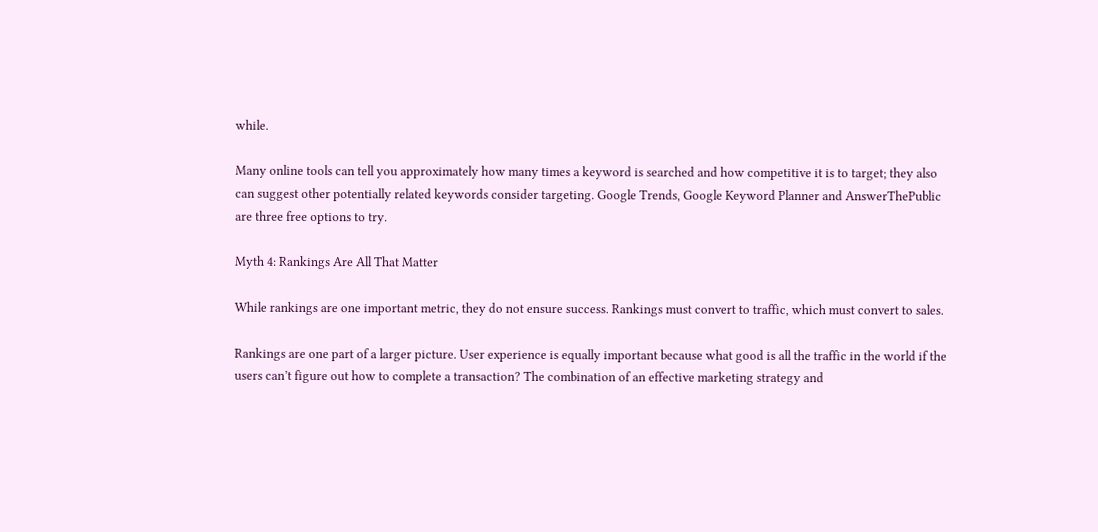while.

Many online tools can tell you approximately how many times a keyword is searched and how competitive it is to target; they also can suggest other potentially related keywords consider targeting. Google Trends, Google Keyword Planner and AnswerThePublic are three free options to try.

Myth 4: Rankings Are All That Matter

While rankings are one important metric, they do not ensure success. Rankings must convert to traffic, which must convert to sales.

Rankings are one part of a larger picture. User experience is equally important because what good is all the traffic in the world if the users can’t figure out how to complete a transaction? The combination of an effective marketing strategy and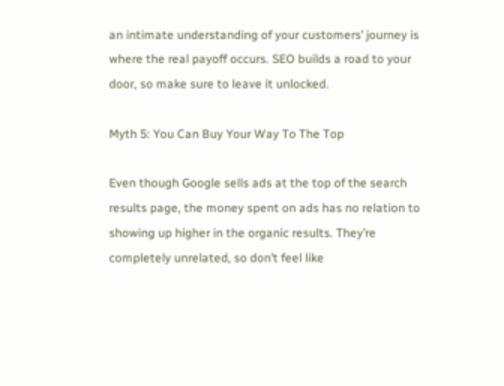an intimate understanding of your customers’ journey is where the real payoff occurs. SEO builds a road to your door, so make sure to leave it unlocked.

Myth 5: You Can Buy Your Way To The Top

Even though Google sells ads at the top of the search results page, the money spent on ads has no relation to showing up higher in the organic results. They’re completely unrelated, so don’t feel like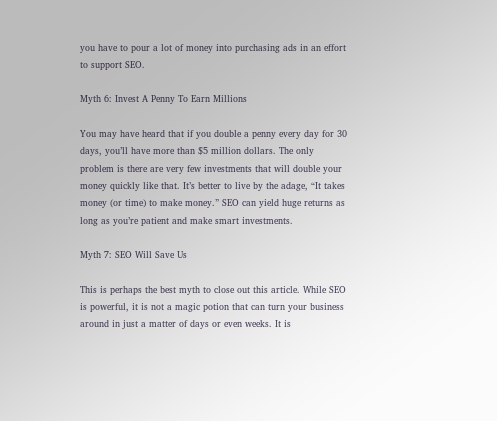you have to pour a lot of money into purchasing ads in an effort to support SEO.

Myth 6: Invest A Penny To Earn Millions

You may have heard that if you double a penny every day for 30 days, you’ll have more than $5 million dollars. The only problem is there are very few investments that will double your money quickly like that. It’s better to live by the adage, “It takes money (or time) to make money.” SEO can yield huge returns as long as you’re patient and make smart investments.

Myth 7: SEO Will Save Us

This is perhaps the best myth to close out this article. While SEO is powerful, it is not a magic potion that can turn your business around in just a matter of days or even weeks. It is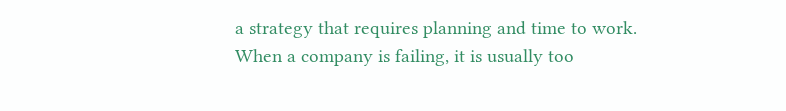a strategy that requires planning and time to work. When a company is failing, it is usually too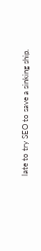late to try SEO to save a sinking ship.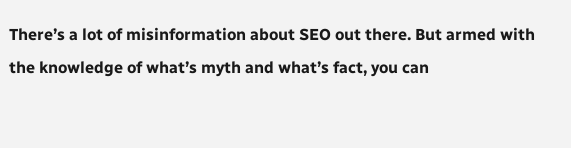There’s a lot of misinformation about SEO out there. But armed with the knowledge of what’s myth and what’s fact, you can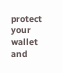protect your wallet and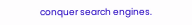conquer search engines.